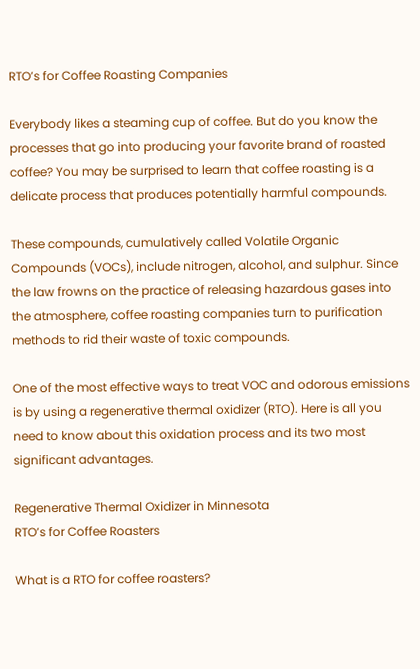RTO’s for Coffee Roasting Companies

Everybody likes a steaming cup of coffee. But do you know the processes that go into producing your favorite brand of roasted coffee? You may be surprised to learn that coffee roasting is a delicate process that produces potentially harmful compounds.

These compounds, cumulatively called Volatile Organic Compounds (VOCs), include nitrogen, alcohol, and sulphur. Since the law frowns on the practice of releasing hazardous gases into the atmosphere, coffee roasting companies turn to purification methods to rid their waste of toxic compounds.

One of the most effective ways to treat VOC and odorous emissions is by using a regenerative thermal oxidizer (RTO). Here is all you need to know about this oxidation process and its two most significant advantages.

Regenerative Thermal Oxidizer in Minnesota
RTO’s for Coffee Roasters

What is a RTO for coffee roasters?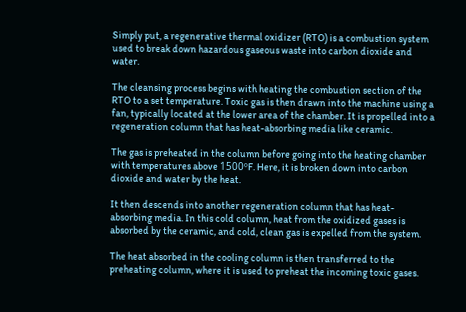Simply put, a regenerative thermal oxidizer (RTO) is a combustion system used to break down hazardous gaseous waste into carbon dioxide and water.

The cleansing process begins with heating the combustion section of the RTO to a set temperature. Toxic gas is then drawn into the machine using a fan, typically located at the lower area of the chamber. It is propelled into a regeneration column that has heat-absorbing media like ceramic.

The gas is preheated in the column before going into the heating chamber with temperatures above 1500ºF. Here, it is broken down into carbon dioxide and water by the heat.

It then descends into another regeneration column that has heat-absorbing media. In this cold column, heat from the oxidized gases is absorbed by the ceramic, and cold, clean gas is expelled from the system.

The heat absorbed in the cooling column is then transferred to the preheating column, where it is used to preheat the incoming toxic gases.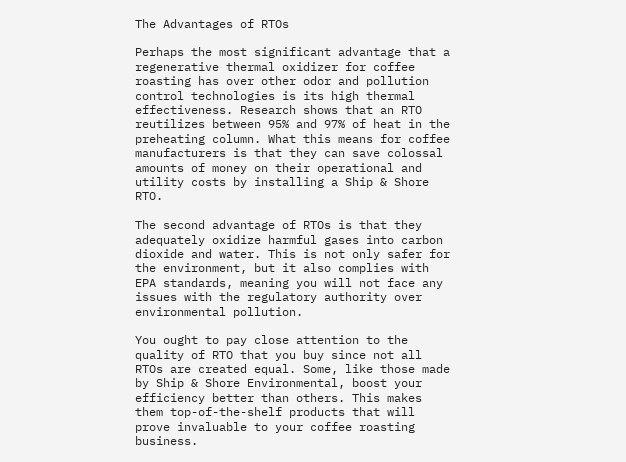The Advantages of RTOs

Perhaps the most significant advantage that a regenerative thermal oxidizer for coffee roasting has over other odor and pollution control technologies is its high thermal effectiveness. Research shows that an RTO reutilizes between 95% and 97% of heat in the preheating column. What this means for coffee manufacturers is that they can save colossal amounts of money on their operational and utility costs by installing a Ship & Shore RTO.

The second advantage of RTOs is that they adequately oxidize harmful gases into carbon dioxide and water. This is not only safer for the environment, but it also complies with EPA standards, meaning you will not face any issues with the regulatory authority over environmental pollution.

You ought to pay close attention to the quality of RTO that you buy since not all RTOs are created equal. Some, like those made by Ship & Shore Environmental, boost your efficiency better than others. This makes them top-of-the-shelf products that will prove invaluable to your coffee roasting business.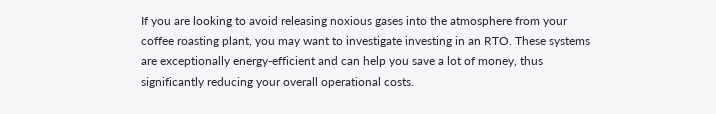If you are looking to avoid releasing noxious gases into the atmosphere from your coffee roasting plant, you may want to investigate investing in an RTO. These systems are exceptionally energy-efficient and can help you save a lot of money, thus significantly reducing your overall operational costs.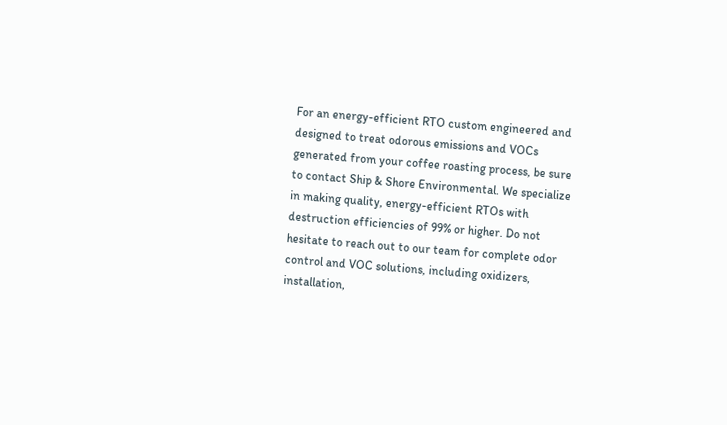For an energy-efficient RTO custom engineered and designed to treat odorous emissions and VOCs generated from your coffee roasting process, be sure to contact Ship & Shore Environmental. We specialize in making quality, energy-efficient RTOs with destruction efficiencies of 99% or higher. Do not hesitate to reach out to our team for complete odor control and VOC solutions, including oxidizers, installation,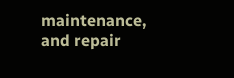maintenance, and repair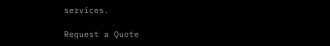services.

Request a Quote